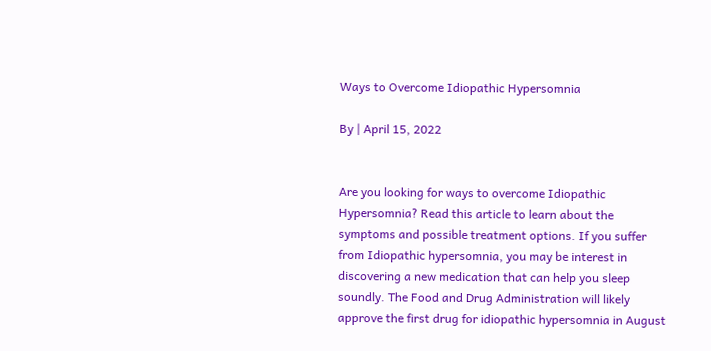Ways to Overcome Idiopathic Hypersomnia

By | April 15, 2022


Are you looking for ways to overcome Idiopathic Hypersomnia? Read this article to learn about the symptoms and possible treatment options. If you suffer from Idiopathic hypersomnia, you may be interest in discovering a new medication that can help you sleep soundly. The Food and Drug Administration will likely approve the first drug for idiopathic hypersomnia in August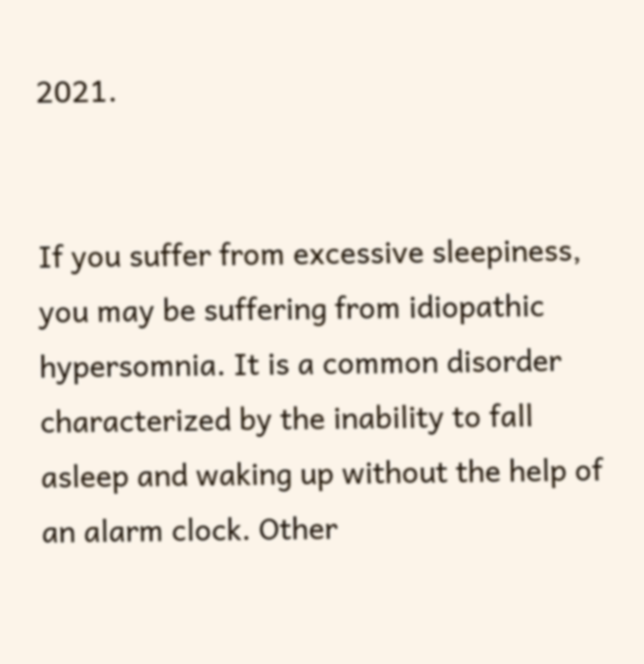2021.


If you suffer from excessive sleepiness, you may be suffering from idiopathic hypersomnia. It is a common disorder characterized by the inability to fall asleep and waking up without the help of an alarm clock. Other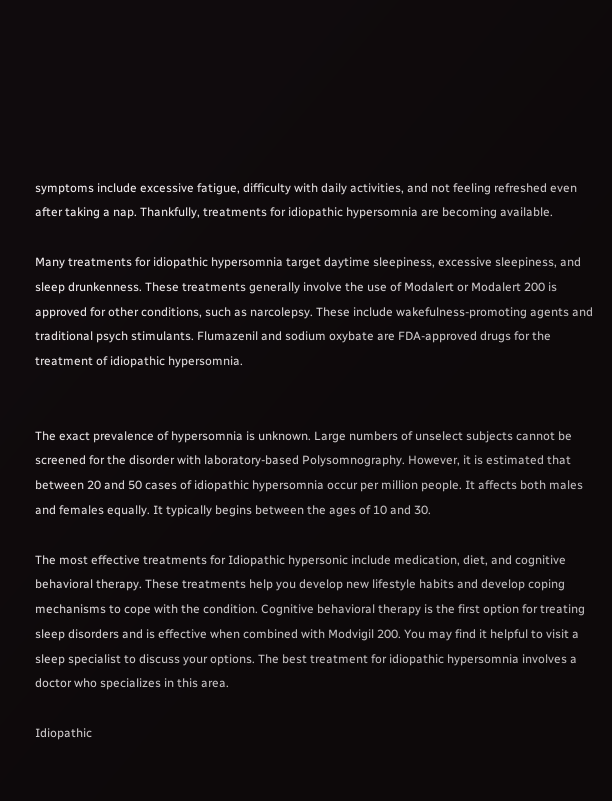symptoms include excessive fatigue, difficulty with daily activities, and not feeling refreshed even after taking a nap. Thankfully, treatments for idiopathic hypersomnia are becoming available.

Many treatments for idiopathic hypersomnia target daytime sleepiness, excessive sleepiness, and sleep drunkenness. These treatments generally involve the use of Modalert or Modalert 200 is approved for other conditions, such as narcolepsy. These include wakefulness-promoting agents and traditional psych stimulants. Flumazenil and sodium oxybate are FDA-approved drugs for the treatment of idiopathic hypersomnia.


The exact prevalence of hypersomnia is unknown. Large numbers of unselect subjects cannot be screened for the disorder with laboratory-based Polysomnography. However, it is estimated that between 20 and 50 cases of idiopathic hypersomnia occur per million people. It affects both males and females equally. It typically begins between the ages of 10 and 30.

The most effective treatments for Idiopathic hypersonic include medication, diet, and cognitive behavioral therapy. These treatments help you develop new lifestyle habits and develop coping mechanisms to cope with the condition. Cognitive behavioral therapy is the first option for treating sleep disorders and is effective when combined with Modvigil 200. You may find it helpful to visit a sleep specialist to discuss your options. The best treatment for idiopathic hypersomnia involves a doctor who specializes in this area.

Idiopathic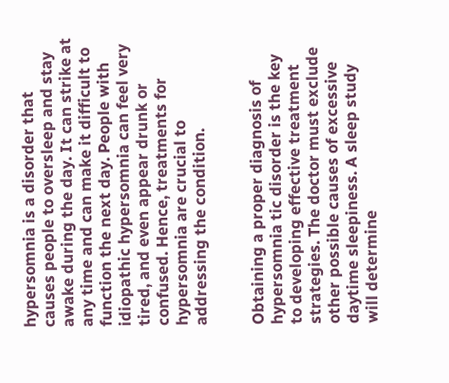hypersomnia is a disorder that causes people to oversleep and stay awake during the day. It can strike at any time and can make it difficult to function the next day. People with idiopathic hypersomnia can feel very tired, and even appear drunk or confused. Hence, treatments for hypersomnia are crucial to addressing the condition.


Obtaining a proper diagnosis of hypersomnia tic disorder is the key to developing effective treatment strategies. The doctor must exclude other possible causes of excessive daytime sleepiness. A sleep study will determine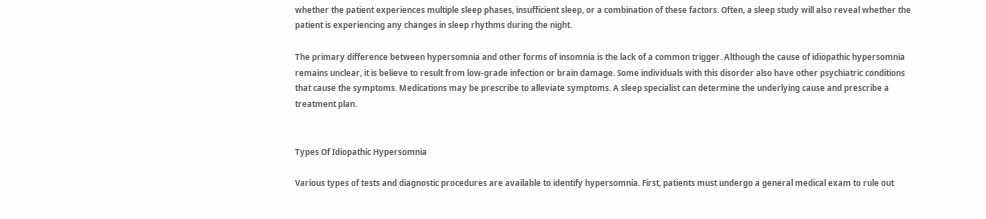whether the patient experiences multiple sleep phases, insufficient sleep, or a combination of these factors. Often, a sleep study will also reveal whether the patient is experiencing any changes in sleep rhythms during the night.

The primary difference between hypersomnia and other forms of insomnia is the lack of a common trigger. Although the cause of idiopathic hypersomnia remains unclear, it is believe to result from low-grade infection or brain damage. Some individuals with this disorder also have other psychiatric conditions that cause the symptoms. Medications may be prescribe to alleviate symptoms. A sleep specialist can determine the underlying cause and prescribe a treatment plan.


Types Of Idiopathic Hypersomnia

Various types of tests and diagnostic procedures are available to identify hypersomnia. First, patients must undergo a general medical exam to rule out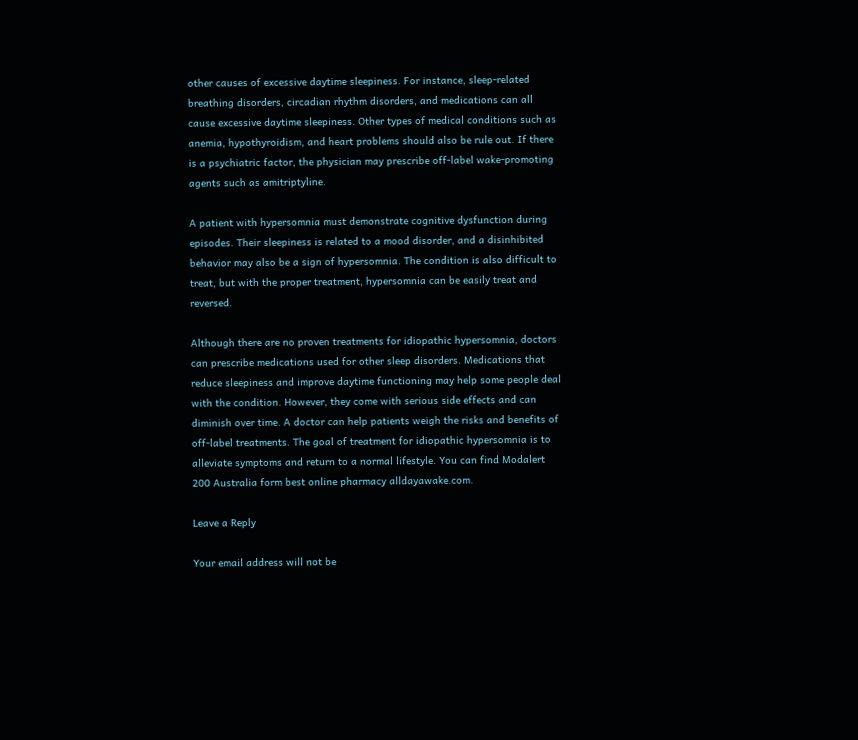other causes of excessive daytime sleepiness. For instance, sleep-related breathing disorders, circadian rhythm disorders, and medications can all cause excessive daytime sleepiness. Other types of medical conditions such as anemia, hypothyroidism, and heart problems should also be rule out. If there is a psychiatric factor, the physician may prescribe off-label wake-promoting agents such as amitriptyline.

A patient with hypersomnia must demonstrate cognitive dysfunction during episodes. Their sleepiness is related to a mood disorder, and a disinhibited behavior may also be a sign of hypersomnia. The condition is also difficult to treat, but with the proper treatment, hypersomnia can be easily treat and reversed.

Although there are no proven treatments for idiopathic hypersomnia, doctors can prescribe medications used for other sleep disorders. Medications that reduce sleepiness and improve daytime functioning may help some people deal with the condition. However, they come with serious side effects and can diminish over time. A doctor can help patients weigh the risks and benefits of off-label treatments. The goal of treatment for idiopathic hypersomnia is to alleviate symptoms and return to a normal lifestyle. You can find Modalert 200 Australia form best online pharmacy alldayawake.com.

Leave a Reply

Your email address will not be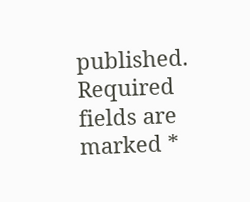published. Required fields are marked *